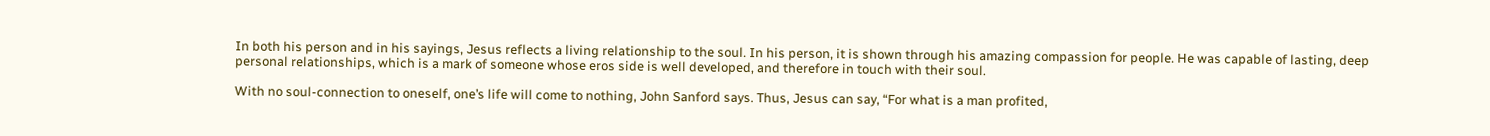In both his person and in his sayings, Jesus reflects a living relationship to the soul. In his person, it is shown through his amazing compassion for people. He was capable of lasting, deep personal relationships, which is a mark of someone whose eros side is well developed, and therefore in touch with their soul.

With no soul-connection to oneself, one’s life will come to nothing, John Sanford says. Thus, Jesus can say, “For what is a man profited,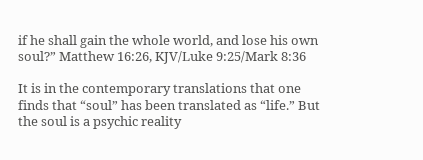if he shall gain the whole world, and lose his own soul?” Matthew 16:26, KJV/Luke 9:25/Mark 8:36

It is in the contemporary translations that one finds that “soul” has been translated as “life.” But the soul is a psychic reality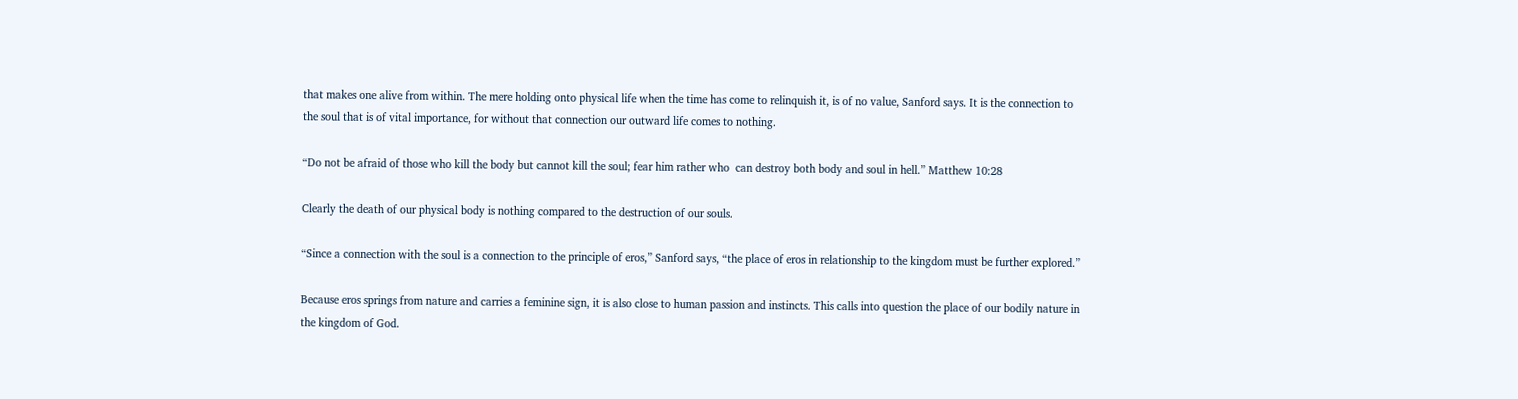that makes one alive from within. The mere holding onto physical life when the time has come to relinquish it, is of no value, Sanford says. It is the connection to the soul that is of vital importance, for without that connection our outward life comes to nothing.

“Do not be afraid of those who kill the body but cannot kill the soul; fear him rather who  can destroy both body and soul in hell.” Matthew 10:28

Clearly the death of our physical body is nothing compared to the destruction of our souls.

“Since a connection with the soul is a connection to the principle of eros,” Sanford says, “the place of eros in relationship to the kingdom must be further explored.”

Because eros springs from nature and carries a feminine sign, it is also close to human passion and instincts. This calls into question the place of our bodily nature in the kingdom of God.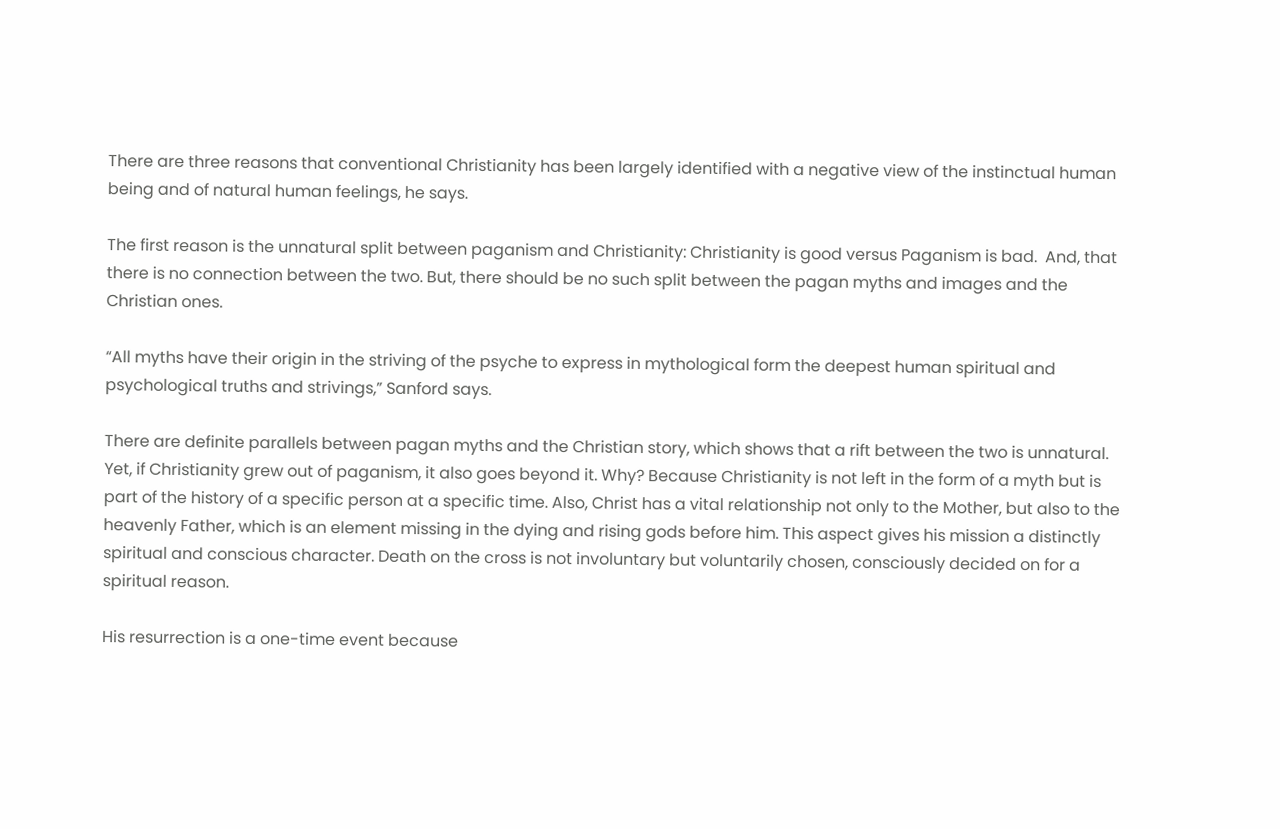There are three reasons that conventional Christianity has been largely identified with a negative view of the instinctual human being and of natural human feelings, he says.

The first reason is the unnatural split between paganism and Christianity: Christianity is good versus Paganism is bad.  And, that there is no connection between the two. But, there should be no such split between the pagan myths and images and the Christian ones.

“All myths have their origin in the striving of the psyche to express in mythological form the deepest human spiritual and psychological truths and strivings,” Sanford says.

There are definite parallels between pagan myths and the Christian story, which shows that a rift between the two is unnatural. Yet, if Christianity grew out of paganism, it also goes beyond it. Why? Because Christianity is not left in the form of a myth but is part of the history of a specific person at a specific time. Also, Christ has a vital relationship not only to the Mother, but also to the heavenly Father, which is an element missing in the dying and rising gods before him. This aspect gives his mission a distinctly spiritual and conscious character. Death on the cross is not involuntary but voluntarily chosen, consciously decided on for a spiritual reason.

His resurrection is a one-time event because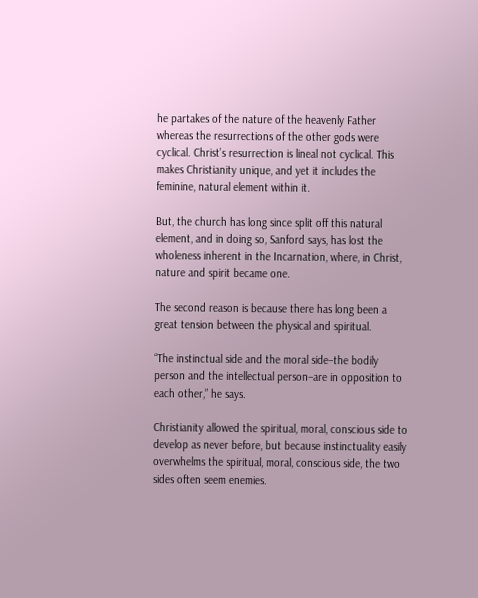he partakes of the nature of the heavenly Father whereas the resurrections of the other gods were cyclical. Christ’s resurrection is lineal not cyclical. This makes Christianity unique, and yet it includes the feminine, natural element within it.

But, the church has long since split off this natural element, and in doing so, Sanford says, has lost the wholeness inherent in the Incarnation, where, in Christ, nature and spirit became one.

The second reason is because there has long been a great tension between the physical and spiritual.

“The instinctual side and the moral side–the bodily person and the intellectual person–are in opposition to each other,” he says.

Christianity allowed the spiritual, moral, conscious side to develop as never before, but because instinctuality easily overwhelms the spiritual, moral, conscious side, the two sides often seem enemies.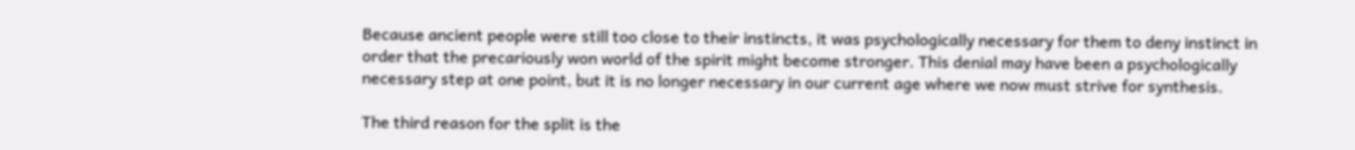Because ancient people were still too close to their instincts, it was psychologically necessary for them to deny instinct in order that the precariously won world of the spirit might become stronger. This denial may have been a psychologically necessary step at one point, but it is no longer necessary in our current age where we now must strive for synthesis.

The third reason for the split is the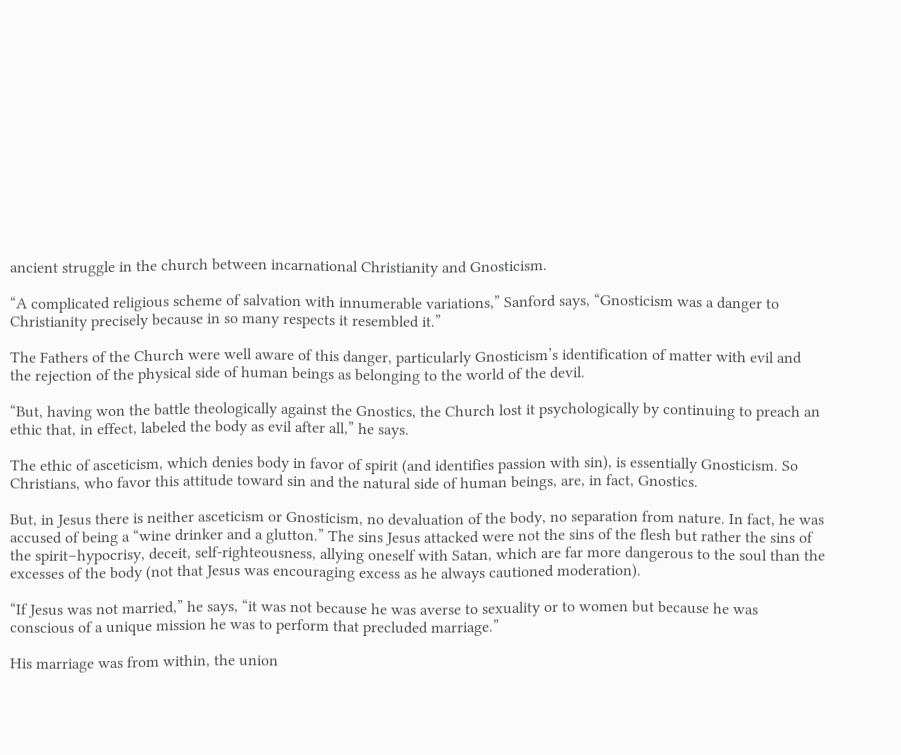ancient struggle in the church between incarnational Christianity and Gnosticism.

“A complicated religious scheme of salvation with innumerable variations,” Sanford says, “Gnosticism was a danger to Christianity precisely because in so many respects it resembled it.”

The Fathers of the Church were well aware of this danger, particularly Gnosticism’s identification of matter with evil and the rejection of the physical side of human beings as belonging to the world of the devil.

“But, having won the battle theologically against the Gnostics, the Church lost it psychologically by continuing to preach an ethic that, in effect, labeled the body as evil after all,” he says.

The ethic of asceticism, which denies body in favor of spirit (and identifies passion with sin), is essentially Gnosticism. So Christians, who favor this attitude toward sin and the natural side of human beings, are, in fact, Gnostics.

But, in Jesus there is neither asceticism or Gnosticism, no devaluation of the body, no separation from nature. In fact, he was accused of being a “wine drinker and a glutton.” The sins Jesus attacked were not the sins of the flesh but rather the sins of the spirit–hypocrisy, deceit, self-righteousness, allying oneself with Satan, which are far more dangerous to the soul than the excesses of the body (not that Jesus was encouraging excess as he always cautioned moderation).

“If Jesus was not married,” he says, “it was not because he was averse to sexuality or to women but because he was conscious of a unique mission he was to perform that precluded marriage.”

His marriage was from within, the union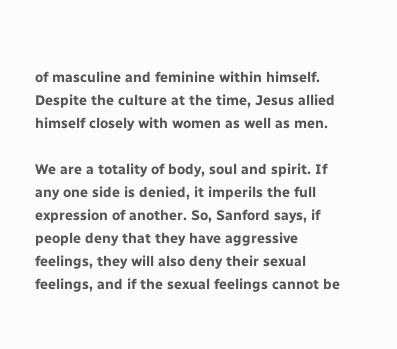of masculine and feminine within himself. Despite the culture at the time, Jesus allied himself closely with women as well as men.

We are a totality of body, soul and spirit. If any one side is denied, it imperils the full expression of another. So, Sanford says, if people deny that they have aggressive feelings, they will also deny their sexual feelings, and if the sexual feelings cannot be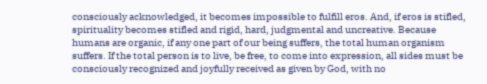consciously acknowledged, it becomes impossible to fulfill eros. And, if eros is stifled, spirituality becomes stifled and rigid, hard, judgmental and uncreative. Because humans are organic, if any one part of our being suffers, the total human organism suffers. If the total person is to live, be free, to come into expression, all sides must be consciously recognized and joyfully received as given by God, with no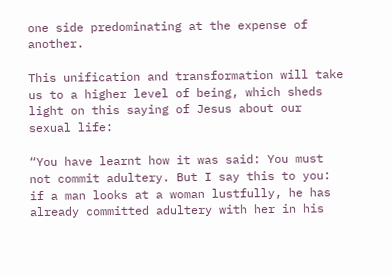one side predominating at the expense of another.

This unification and transformation will take us to a higher level of being, which sheds light on this saying of Jesus about our sexual life:

“You have learnt how it was said: You must not commit adultery. But I say this to you: if a man looks at a woman lustfully, he has already committed adultery with her in his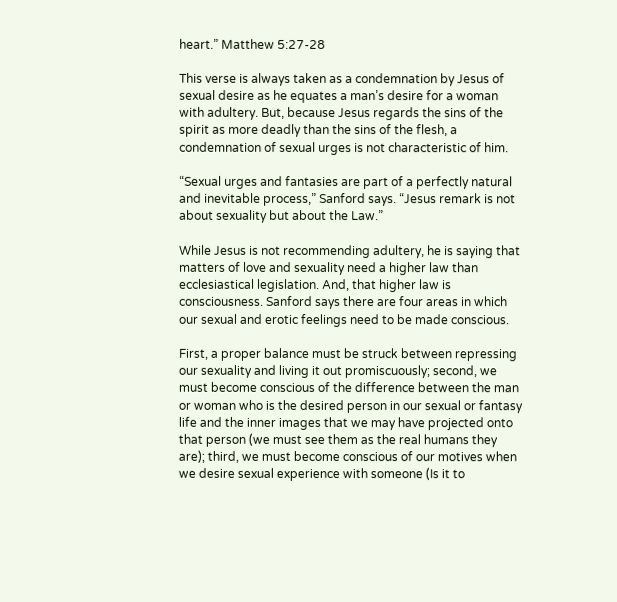heart.” Matthew 5:27-28

This verse is always taken as a condemnation by Jesus of sexual desire as he equates a man’s desire for a woman with adultery. But, because Jesus regards the sins of the spirit as more deadly than the sins of the flesh, a condemnation of sexual urges is not characteristic of him.

“Sexual urges and fantasies are part of a perfectly natural and inevitable process,” Sanford says. “Jesus remark is not about sexuality but about the Law.”

While Jesus is not recommending adultery, he is saying that matters of love and sexuality need a higher law than ecclesiastical legislation. And, that higher law is consciousness. Sanford says there are four areas in which our sexual and erotic feelings need to be made conscious.

First, a proper balance must be struck between repressing our sexuality and living it out promiscuously; second, we must become conscious of the difference between the man or woman who is the desired person in our sexual or fantasy life and the inner images that we may have projected onto that person (we must see them as the real humans they are); third, we must become conscious of our motives when we desire sexual experience with someone (Is it to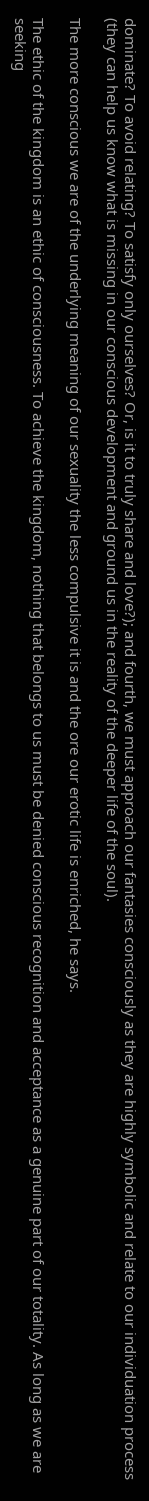dominate? To avoid relating? To satisfy only ourselves? Or, is it to truly share and love?); and fourth, we must approach our fantasies consciously as they are highly symbolic and relate to our individuation process (they can help us know what is missing in our conscious development and ground us in the reality of the deeper life of the soul).

The more conscious we are of the underlying meaning of our sexuality the less compulsive it is and the ore our erotic life is enriched, he says.

The ethic of the kingdom is an ethic of consciousness. To achieve the kingdom, nothing that belongs to us must be denied conscious recognition and acceptance as a genuine part of our totality. As long as we are seeking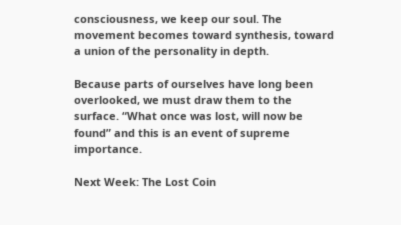consciousness, we keep our soul. The movement becomes toward synthesis, toward a union of the personality in depth.

Because parts of ourselves have long been overlooked, we must draw them to the surface. “What once was lost, will now be found” and this is an event of supreme importance.

Next Week: The Lost Coin